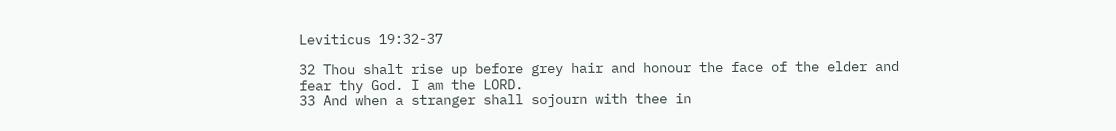Leviticus 19:32-37

32 Thou shalt rise up before grey hair and honour the face of the elder and fear thy God. I am the LORD.
33 And when a stranger shall sojourn with thee in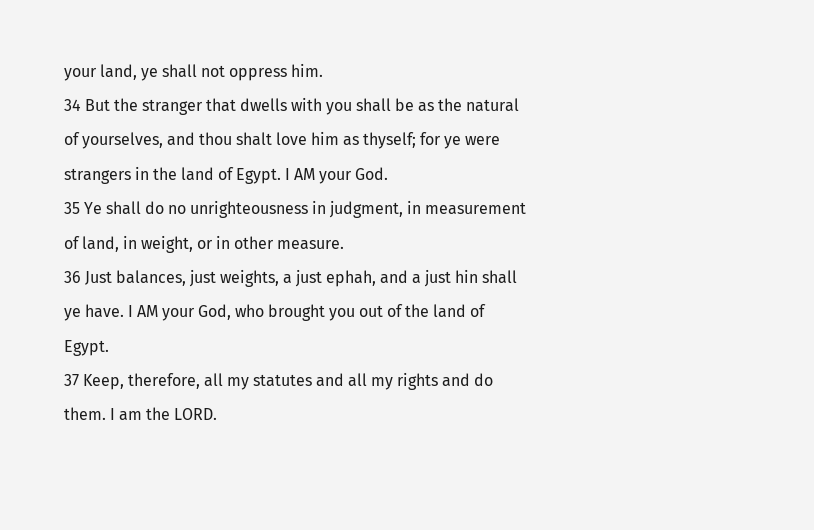your land, ye shall not oppress him.
34 But the stranger that dwells with you shall be as the natural of yourselves, and thou shalt love him as thyself; for ye were strangers in the land of Egypt. I AM your God.
35 Ye shall do no unrighteousness in judgment, in measurement of land, in weight, or in other measure.
36 Just balances, just weights, a just ephah, and a just hin shall ye have. I AM your God, who brought you out of the land of Egypt.
37 Keep, therefore, all my statutes and all my rights and do them. I am the LORD.